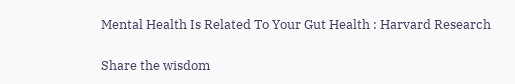Mental Health Is Related To Your Gut Health : Harvard Research

Share the wisdom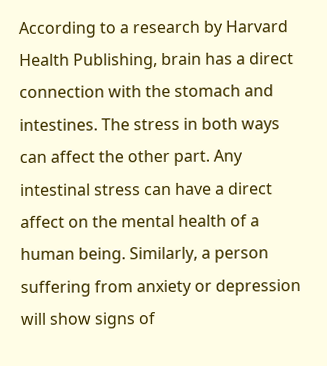According to a research by Harvard Health Publishing, brain has a direct connection with the stomach and intestines. The stress in both ways can affect the other part. Any intestinal stress can have a direct affect on the mental health of a human being. Similarly, a person suffering from anxiety or depression will show signs of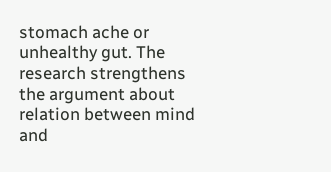stomach ache or unhealthy gut. The research strengthens the argument about relation between mind and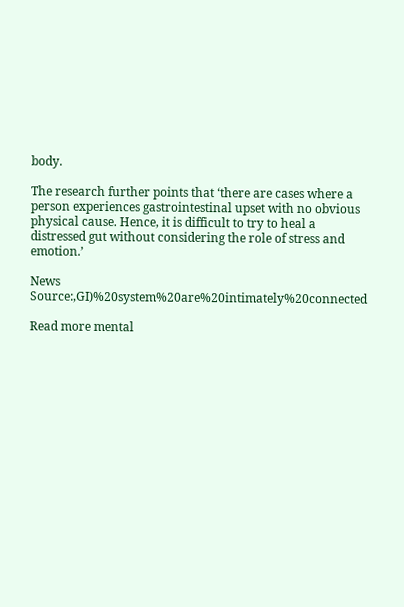body.

The research further points that ‘there are cases where a person experiences gastrointestinal upset with no obvious physical cause. Hence, it is difficult to try to heal a distressed gut without considering the role of stress and emotion.’

News Source:,GI)%20system%20are%20intimately%20connected

Read more mental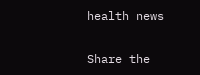health news

Share the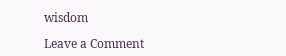wisdom

Leave a Comment